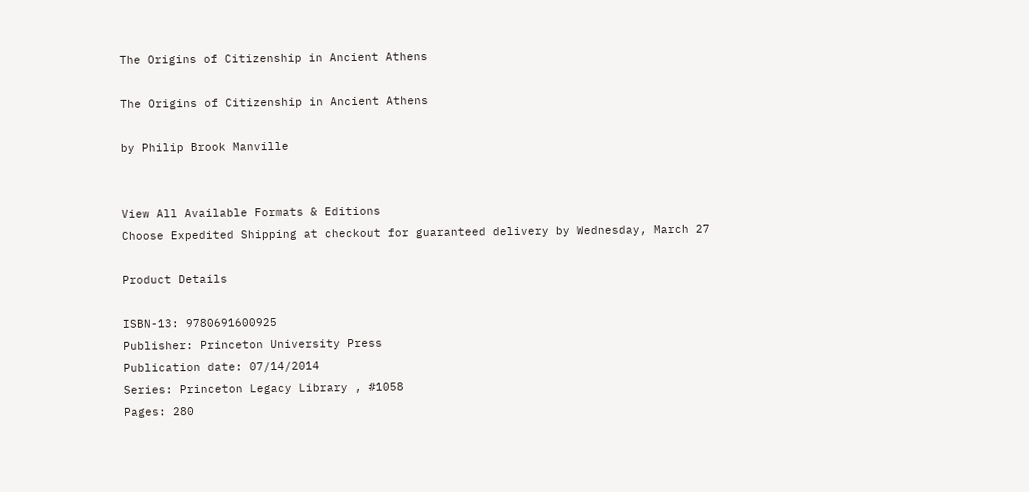The Origins of Citizenship in Ancient Athens

The Origins of Citizenship in Ancient Athens

by Philip Brook Manville


View All Available Formats & Editions
Choose Expedited Shipping at checkout for guaranteed delivery by Wednesday, March 27

Product Details

ISBN-13: 9780691600925
Publisher: Princeton University Press
Publication date: 07/14/2014
Series: Princeton Legacy Library , #1058
Pages: 280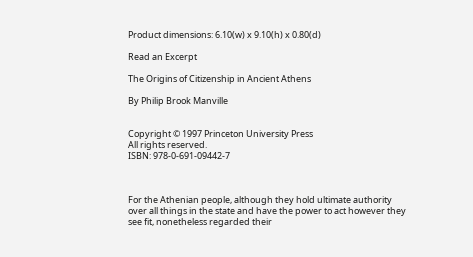Product dimensions: 6.10(w) x 9.10(h) x 0.80(d)

Read an Excerpt

The Origins of Citizenship in Ancient Athens

By Philip Brook Manville


Copyright © 1997 Princeton University Press
All rights reserved.
ISBN: 978-0-691-09442-7



For the Athenian people, although they hold ultimate authority over all things in the state and have the power to act however they see fit, nonetheless regarded their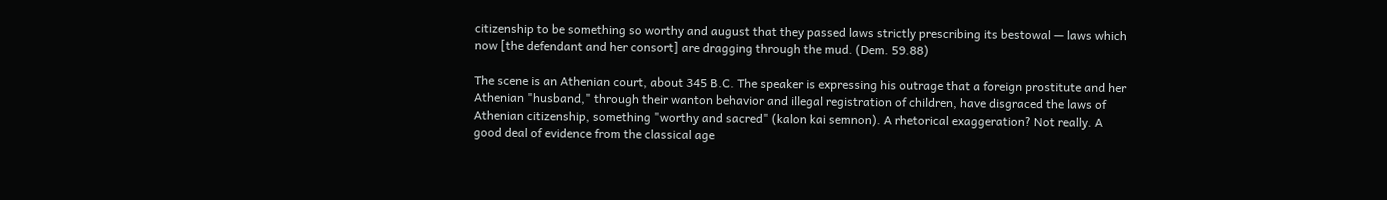citizenship to be something so worthy and august that they passed laws strictly prescribing its bestowal — laws which now [the defendant and her consort] are dragging through the mud. (Dem. 59.88)

The scene is an Athenian court, about 345 B.C. The speaker is expressing his outrage that a foreign prostitute and her Athenian "husband," through their wanton behavior and illegal registration of children, have disgraced the laws of Athenian citizenship, something "worthy and sacred" (kalon kai semnon). A rhetorical exaggeration? Not really. A good deal of evidence from the classical age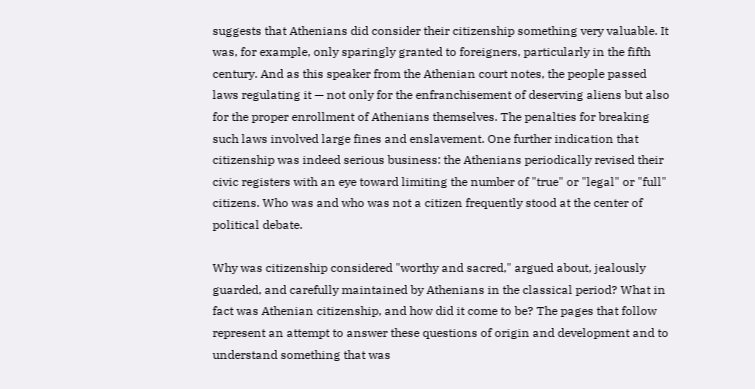suggests that Athenians did consider their citizenship something very valuable. It was, for example, only sparingly granted to foreigners, particularly in the fifth century. And as this speaker from the Athenian court notes, the people passed laws regulating it — not only for the enfranchisement of deserving aliens but also for the proper enrollment of Athenians themselves. The penalties for breaking such laws involved large fines and enslavement. One further indication that citizenship was indeed serious business: the Athenians periodically revised their civic registers with an eye toward limiting the number of "true" or "legal" or "full" citizens. Who was and who was not a citizen frequently stood at the center of political debate.

Why was citizenship considered "worthy and sacred," argued about, jealously guarded, and carefully maintained by Athenians in the classical period? What in fact was Athenian citizenship, and how did it come to be? The pages that follow represent an attempt to answer these questions of origin and development and to understand something that was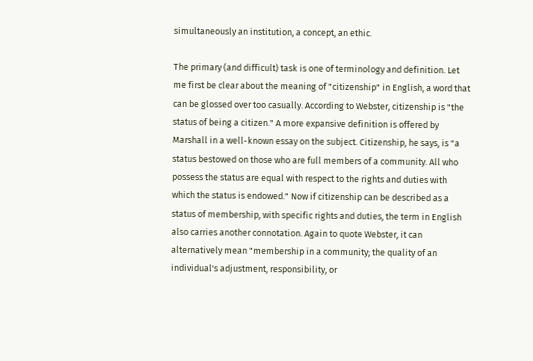simultaneously an institution, a concept, an ethic.

The primary (and difficult) task is one of terminology and definition. Let me first be clear about the meaning of "citizenship" in English, a word that can be glossed over too casually. According to Webster, citizenship is "the status of being a citizen." A more expansive definition is offered by Marshall in a well-known essay on the subject. Citizenship, he says, is "a status bestowed on those who are full members of a community. All who possess the status are equal with respect to the rights and duties with which the status is endowed." Now if citizenship can be described as a status of membership, with specific rights and duties, the term in English also carries another connotation. Again to quote Webster, it can alternatively mean "membership in a community; the quality of an individual's adjustment, responsibility, or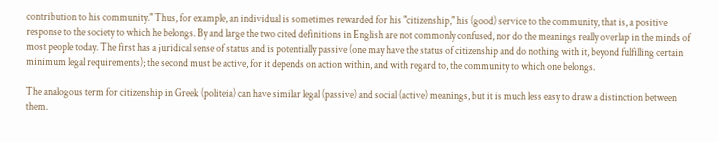contribution to his community." Thus, for example, an individual is sometimes rewarded for his "citizenship," his (good) service to the community, that is, a positive response to the society to which he belongs. By and large the two cited definitions in English are not commonly confused, nor do the meanings really overlap in the minds of most people today. The first has a juridical sense of status and is potentially passive (one may have the status of citizenship and do nothing with it, beyond fulfilling certain minimum legal requirements); the second must be active, for it depends on action within, and with regard to, the community to which one belongs.

The analogous term for citizenship in Greek (politeia) can have similar legal (passive) and social (active) meanings, but it is much less easy to draw a distinction between them.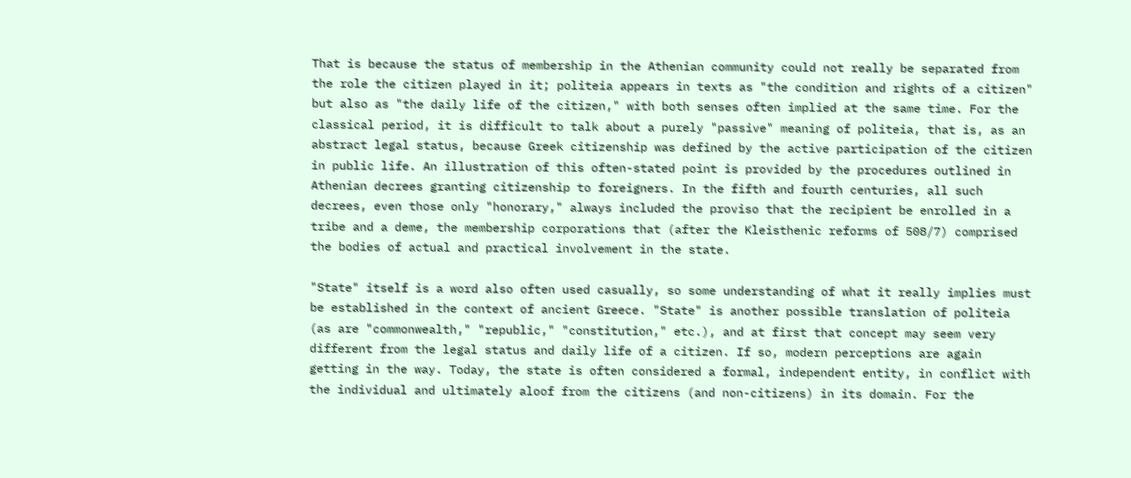That is because the status of membership in the Athenian community could not really be separated from the role the citizen played in it; politeia appears in texts as "the condition and rights of a citizen" but also as "the daily life of the citizen," with both senses often implied at the same time. For the classical period, it is difficult to talk about a purely "passive" meaning of politeia, that is, as an abstract legal status, because Greek citizenship was defined by the active participation of the citizen in public life. An illustration of this often-stated point is provided by the procedures outlined in Athenian decrees granting citizenship to foreigners. In the fifth and fourth centuries, all such decrees, even those only "honorary," always included the proviso that the recipient be enrolled in a tribe and a deme, the membership corporations that (after the Kleisthenic reforms of 508/7) comprised the bodies of actual and practical involvement in the state.

"State" itself is a word also often used casually, so some understanding of what it really implies must be established in the context of ancient Greece. "State" is another possible translation of politeia (as are "commonwealth," "republic," "constitution," etc.), and at first that concept may seem very different from the legal status and daily life of a citizen. If so, modern perceptions are again getting in the way. Today, the state is often considered a formal, independent entity, in conflict with the individual and ultimately aloof from the citizens (and non-citizens) in its domain. For the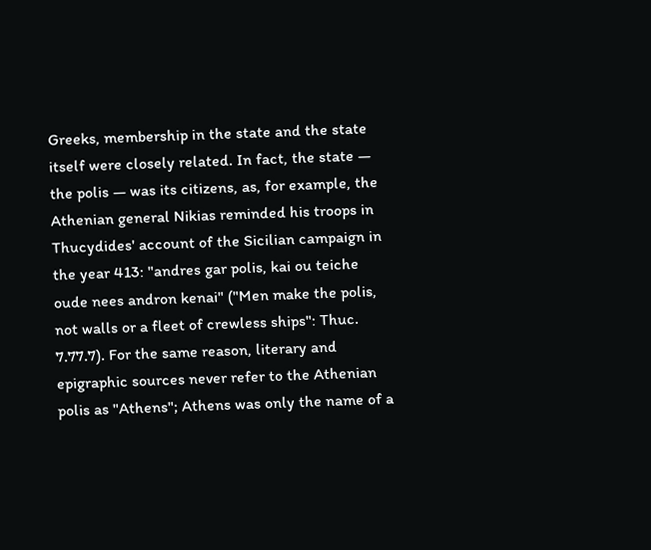Greeks, membership in the state and the state itself were closely related. In fact, the state — the polis — was its citizens, as, for example, the Athenian general Nikias reminded his troops in Thucydides' account of the Sicilian campaign in the year 413: "andres gar polis, kai ou teiche oude nees andron kenai" ("Men make the polis, not walls or a fleet of crewless ships": Thuc. 7.77.7). For the same reason, literary and epigraphic sources never refer to the Athenian polis as "Athens"; Athens was only the name of a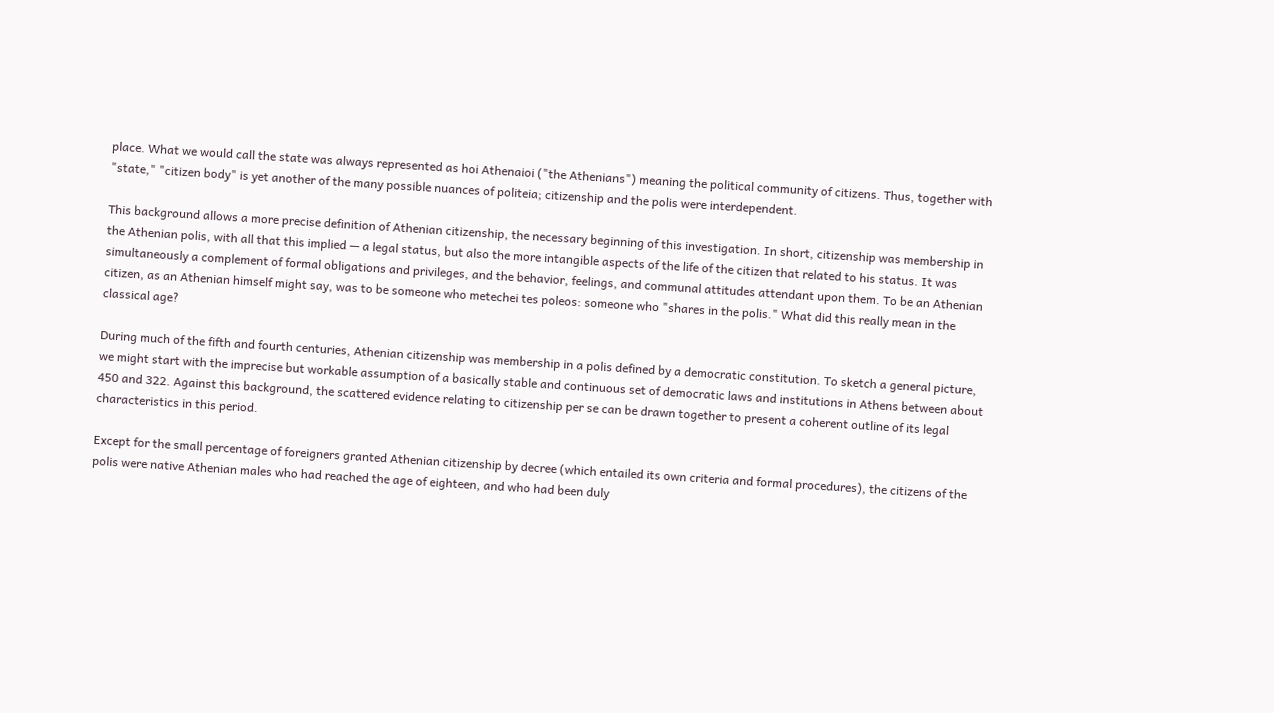place. What we would call the state was always represented as hoi Athenaioi ("the Athenians") meaning the political community of citizens. Thus, together with "state," "citizen body" is yet another of the many possible nuances of politeia; citizenship and the polis were interdependent.

This background allows a more precise definition of Athenian citizenship, the necessary beginning of this investigation. In short, citizenship was membership in the Athenian polis, with all that this implied — a legal status, but also the more intangible aspects of the life of the citizen that related to his status. It was simultaneously a complement of formal obligations and privileges, and the behavior, feelings, and communal attitudes attendant upon them. To be an Athenian citizen, as an Athenian himself might say, was to be someone who metechei tes poleos: someone who "shares in the polis." What did this really mean in the classical age?

During much of the fifth and fourth centuries, Athenian citizenship was membership in a polis defined by a democratic constitution. To sketch a general picture, we might start with the imprecise but workable assumption of a basically stable and continuous set of democratic laws and institutions in Athens between about 450 and 322. Against this background, the scattered evidence relating to citizenship per se can be drawn together to present a coherent outline of its legal characteristics in this period.

Except for the small percentage of foreigners granted Athenian citizenship by decree (which entailed its own criteria and formal procedures), the citizens of the polis were native Athenian males who had reached the age of eighteen, and who had been duly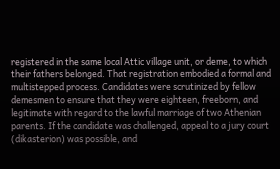registered in the same local Attic village unit, or deme, to which their fathers belonged. That registration embodied a formal and multistepped process. Candidates were scrutinized by fellow demesmen to ensure that they were eighteen, freeborn, and legitimate with regard to the lawful marriage of two Athenian parents. If the candidate was challenged, appeal to a jury court (dikasterion) was possible, and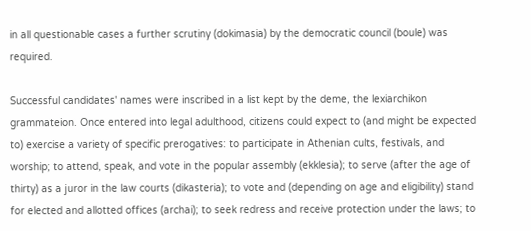in all questionable cases a further scrutiny (dokimasia) by the democratic council (boule) was required.

Successful candidates' names were inscribed in a list kept by the deme, the lexiarchikon grammateion. Once entered into legal adulthood, citizens could expect to (and might be expected to) exercise a variety of specific prerogatives: to participate in Athenian cults, festivals, and worship; to attend, speak, and vote in the popular assembly (ekklesia); to serve (after the age of thirty) as a juror in the law courts (dikasteria); to vote and (depending on age and eligibility) stand for elected and allotted offices (archai); to seek redress and receive protection under the laws; to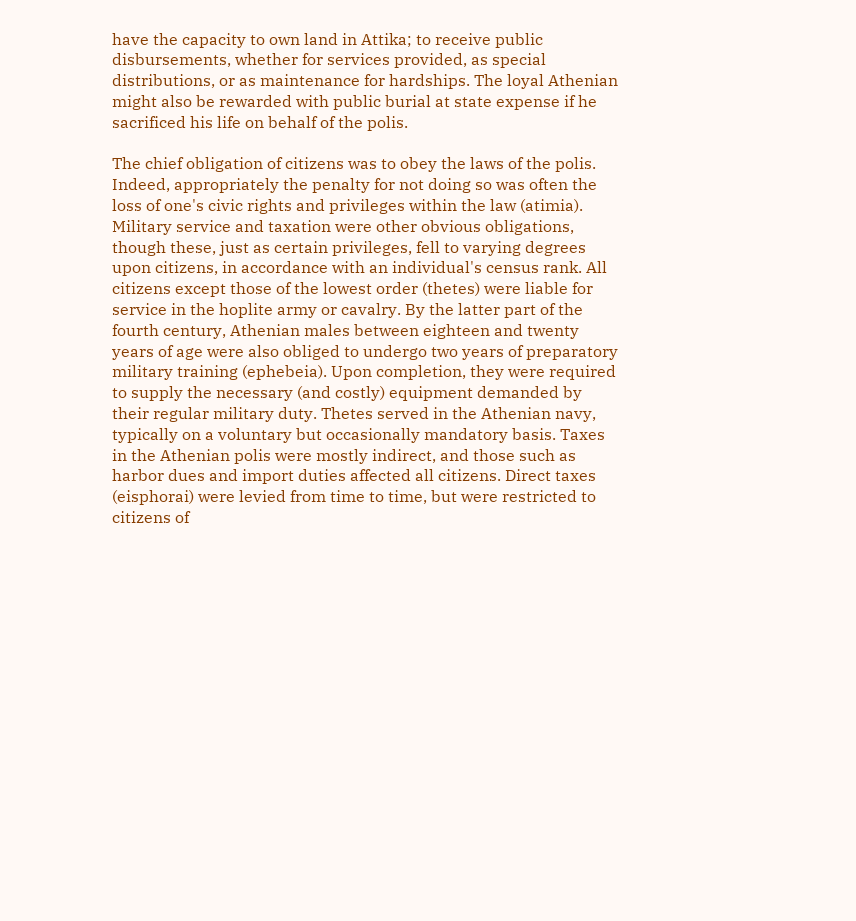have the capacity to own land in Attika; to receive public disbursements, whether for services provided, as special distributions, or as maintenance for hardships. The loyal Athenian might also be rewarded with public burial at state expense if he sacrificed his life on behalf of the polis.

The chief obligation of citizens was to obey the laws of the polis. Indeed, appropriately the penalty for not doing so was often the loss of one's civic rights and privileges within the law (atimia). Military service and taxation were other obvious obligations, though these, just as certain privileges, fell to varying degrees upon citizens, in accordance with an individual's census rank. All citizens except those of the lowest order (thetes) were liable for service in the hoplite army or cavalry. By the latter part of the fourth century, Athenian males between eighteen and twenty years of age were also obliged to undergo two years of preparatory military training (ephebeia). Upon completion, they were required to supply the necessary (and costly) equipment demanded by their regular military duty. Thetes served in the Athenian navy, typically on a voluntary but occasionally mandatory basis. Taxes in the Athenian polis were mostly indirect, and those such as harbor dues and import duties affected all citizens. Direct taxes (eisphorai) were levied from time to time, but were restricted to citizens of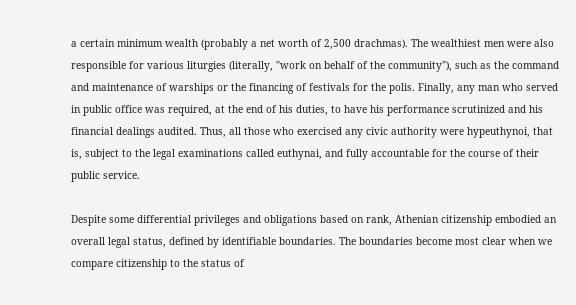a certain minimum wealth (probably a net worth of 2,500 drachmas). The wealthiest men were also responsible for various liturgies (literally, "work on behalf of the community"), such as the command and maintenance of warships or the financing of festivals for the polis. Finally, any man who served in public office was required, at the end of his duties, to have his performance scrutinized and his financial dealings audited. Thus, all those who exercised any civic authority were hypeuthynoi, that is, subject to the legal examinations called euthynai, and fully accountable for the course of their public service.

Despite some differential privileges and obligations based on rank, Athenian citizenship embodied an overall legal status, defined by identifiable boundaries. The boundaries become most clear when we compare citizenship to the status of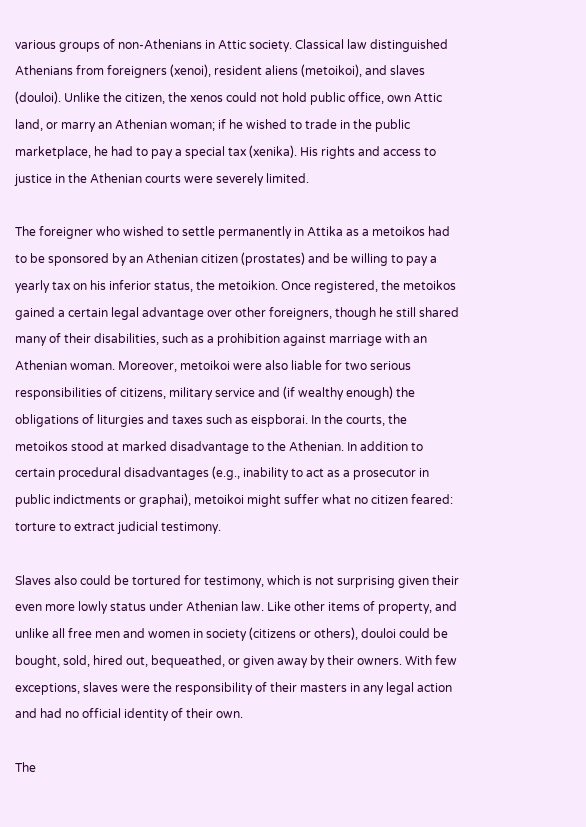various groups of non-Athenians in Attic society. Classical law distinguished Athenians from foreigners (xenoi), resident aliens (metoikoi), and slaves (douloi). Unlike the citizen, the xenos could not hold public office, own Attic land, or marry an Athenian woman; if he wished to trade in the public marketplace, he had to pay a special tax (xenika). His rights and access to justice in the Athenian courts were severely limited.

The foreigner who wished to settle permanently in Attika as a metoikos had to be sponsored by an Athenian citizen (prostates) and be willing to pay a yearly tax on his inferior status, the metoikion. Once registered, the metoikos gained a certain legal advantage over other foreigners, though he still shared many of their disabilities, such as a prohibition against marriage with an Athenian woman. Moreover, metoikoi were also liable for two serious responsibilities of citizens, military service and (if wealthy enough) the obligations of liturgies and taxes such as eispborai. In the courts, the metoikos stood at marked disadvantage to the Athenian. In addition to certain procedural disadvantages (e.g., inability to act as a prosecutor in public indictments or graphai), metoikoi might suffer what no citizen feared: torture to extract judicial testimony.

Slaves also could be tortured for testimony, which is not surprising given their even more lowly status under Athenian law. Like other items of property, and unlike all free men and women in society (citizens or others), douloi could be bought, sold, hired out, bequeathed, or given away by their owners. With few exceptions, slaves were the responsibility of their masters in any legal action and had no official identity of their own.

The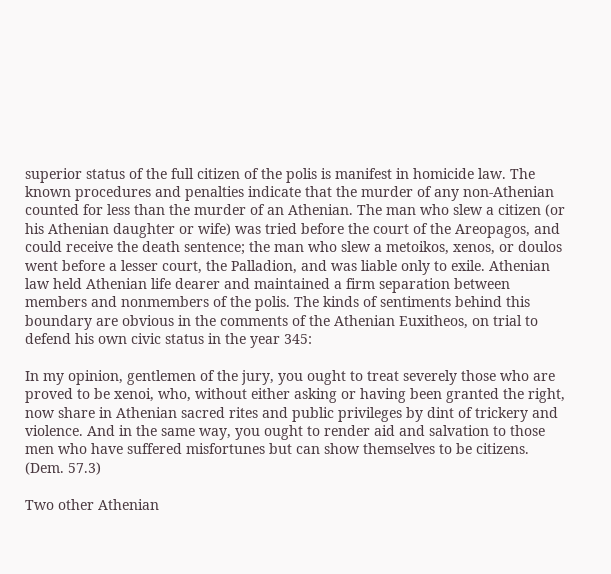superior status of the full citizen of the polis is manifest in homicide law. The known procedures and penalties indicate that the murder of any non-Athenian counted for less than the murder of an Athenian. The man who slew a citizen (or his Athenian daughter or wife) was tried before the court of the Areopagos, and could receive the death sentence; the man who slew a metoikos, xenos, or doulos went before a lesser court, the Palladion, and was liable only to exile. Athenian law held Athenian life dearer and maintained a firm separation between members and nonmembers of the polis. The kinds of sentiments behind this boundary are obvious in the comments of the Athenian Euxitheos, on trial to defend his own civic status in the year 345:

In my opinion, gentlemen of the jury, you ought to treat severely those who are proved to be xenoi, who, without either asking or having been granted the right, now share in Athenian sacred rites and public privileges by dint of trickery and violence. And in the same way, you ought to render aid and salvation to those men who have suffered misfortunes but can show themselves to be citizens. (Dem. 57.3)

Two other Athenian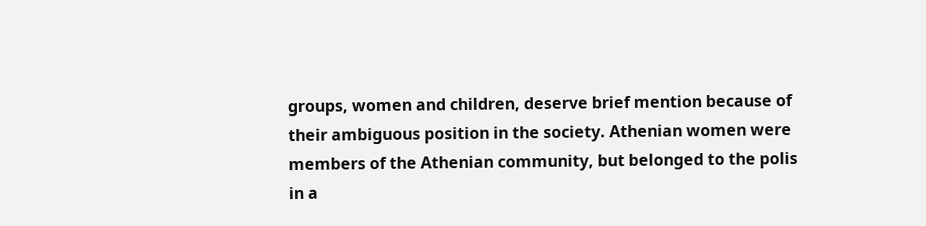groups, women and children, deserve brief mention because of their ambiguous position in the society. Athenian women were members of the Athenian community, but belonged to the polis in a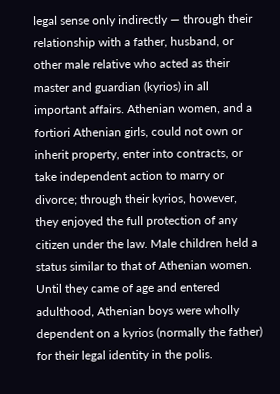legal sense only indirectly — through their relationship with a father, husband, or other male relative who acted as their master and guardian (kyrios) in all important affairs. Athenian women, and a fortiori Athenian girls, could not own or inherit property, enter into contracts, or take independent action to marry or divorce; through their kyrios, however, they enjoyed the full protection of any citizen under the law. Male children held a status similar to that of Athenian women. Until they came of age and entered adulthood, Athenian boys were wholly dependent on a kyrios (normally the father) for their legal identity in the polis.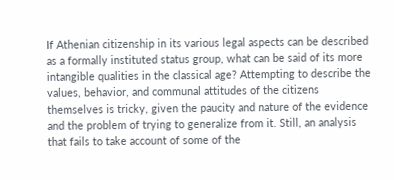If Athenian citizenship in its various legal aspects can be described as a formally instituted status group, what can be said of its more intangible qualities in the classical age? Attempting to describe the values, behavior, and communal attitudes of the citizens themselves is tricky, given the paucity and nature of the evidence and the problem of trying to generalize from it. Still, an analysis that fails to take account of some of the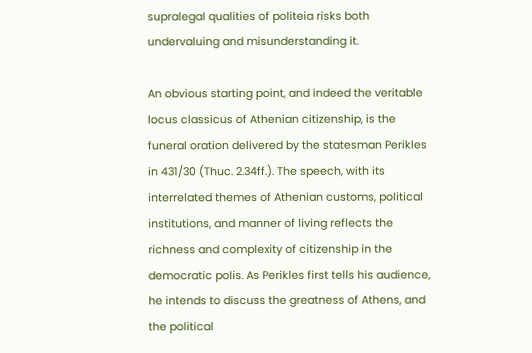supralegal qualities of politeia risks both undervaluing and misunderstanding it.

An obvious starting point, and indeed the veritable locus classicus of Athenian citizenship, is the funeral oration delivered by the statesman Perikles in 431/30 (Thuc. 2.34ff.). The speech, with its interrelated themes of Athenian customs, political institutions, and manner of living reflects the richness and complexity of citizenship in the democratic polis. As Perikles first tells his audience, he intends to discuss the greatness of Athens, and the political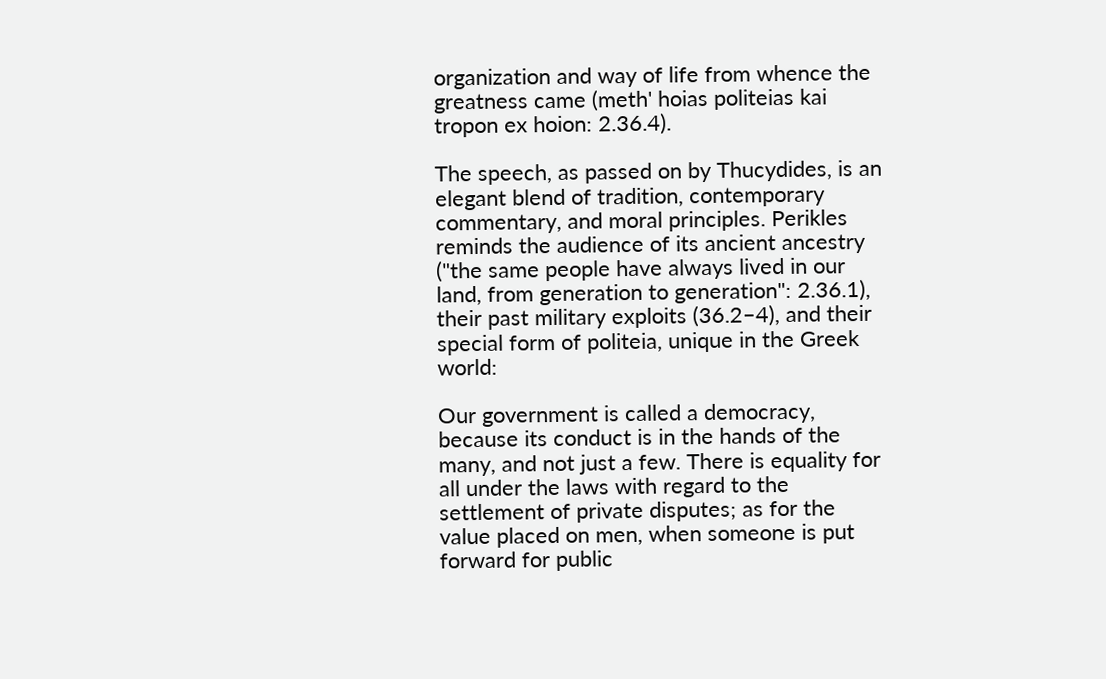organization and way of life from whence the greatness came (meth' hoias politeias kai tropon ex hoion: 2.36.4).

The speech, as passed on by Thucydides, is an elegant blend of tradition, contemporary commentary, and moral principles. Perikles reminds the audience of its ancient ancestry ("the same people have always lived in our land, from generation to generation": 2.36.1), their past military exploits (36.2–4), and their special form of politeia, unique in the Greek world:

Our government is called a democracy, because its conduct is in the hands of the many, and not just a few. There is equality for all under the laws with regard to the settlement of private disputes; as for the value placed on men, when someone is put forward for public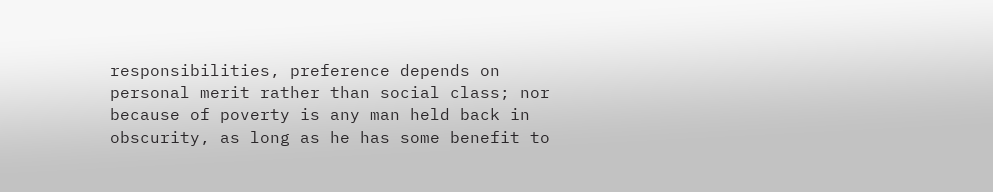responsibilities, preference depends on personal merit rather than social class; nor because of poverty is any man held back in obscurity, as long as he has some benefit to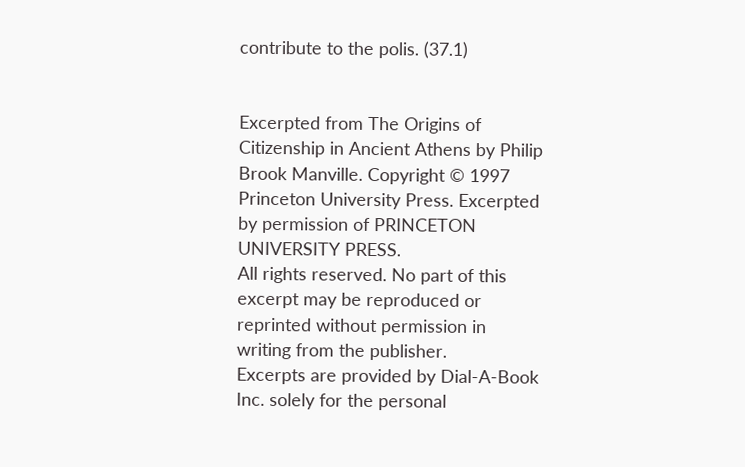contribute to the polis. (37.1)


Excerpted from The Origins of Citizenship in Ancient Athens by Philip Brook Manville. Copyright © 1997 Princeton University Press. Excerpted by permission of PRINCETON UNIVERSITY PRESS.
All rights reserved. No part of this excerpt may be reproduced or reprinted without permission in writing from the publisher.
Excerpts are provided by Dial-A-Book Inc. solely for the personal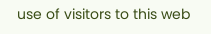use of visitors to this web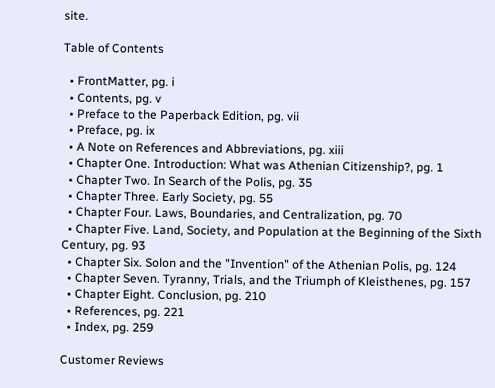site.

Table of Contents

  • FrontMatter, pg. i
  • Contents, pg. v
  • Preface to the Paperback Edition, pg. vii
  • Preface, pg. ix
  • A Note on References and Abbreviations, pg. xiii
  • Chapter One. Introduction: What was Athenian Citizenship?, pg. 1
  • Chapter Two. In Search of the Polis, pg. 35
  • Chapter Three. Early Society, pg. 55
  • Chapter Four. Laws, Boundaries, and Centralization, pg. 70
  • Chapter Five. Land, Society, and Population at the Beginning of the Sixth Century, pg. 93
  • Chapter Six. Solon and the "Invention" of the Athenian Polis, pg. 124
  • Chapter Seven. Tyranny, Trials, and the Triumph of Kleisthenes, pg. 157
  • Chapter Eight. Conclusion, pg. 210
  • References, pg. 221
  • Index, pg. 259

Customer Reviews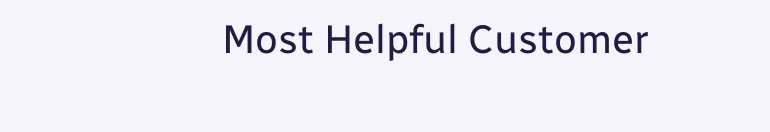Most Helpful Customer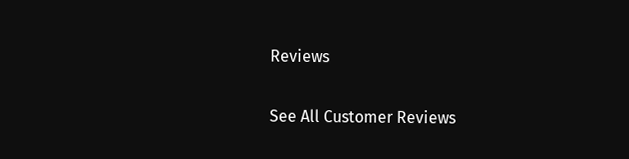Reviews

See All Customer Reviews